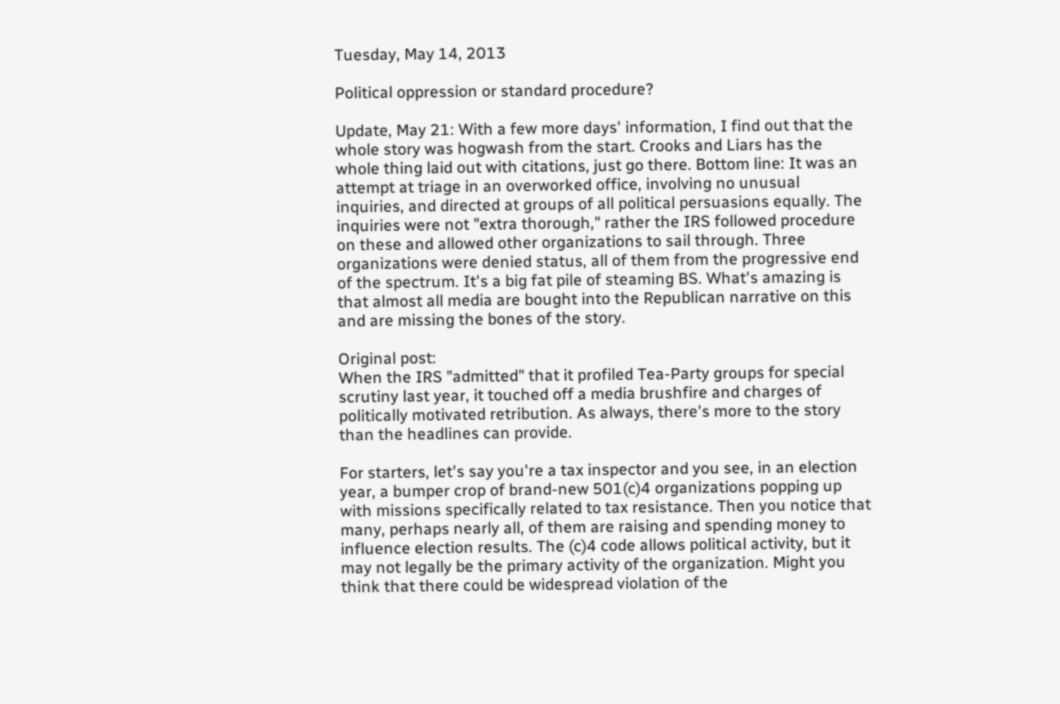Tuesday, May 14, 2013

Political oppression or standard procedure?

Update, May 21: With a few more days' information, I find out that the whole story was hogwash from the start. Crooks and Liars has the whole thing laid out with citations, just go there. Bottom line: It was an attempt at triage in an overworked office, involving no unusual inquiries, and directed at groups of all political persuasions equally. The inquiries were not "extra thorough," rather the IRS followed procedure on these and allowed other organizations to sail through. Three organizations were denied status, all of them from the progressive end of the spectrum. It's a big fat pile of steaming BS. What's amazing is that almost all media are bought into the Republican narrative on this and are missing the bones of the story.

Original post:
When the IRS "admitted" that it profiled Tea-Party groups for special scrutiny last year, it touched off a media brushfire and charges of politically motivated retribution. As always, there's more to the story than the headlines can provide.

For starters, let's say you're a tax inspector and you see, in an election year, a bumper crop of brand-new 501(c)4 organizations popping up with missions specifically related to tax resistance. Then you notice that many, perhaps nearly all, of them are raising and spending money to influence election results. The (c)4 code allows political activity, but it may not legally be the primary activity of the organization. Might you think that there could be widespread violation of the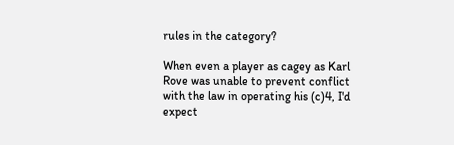rules in the category?

When even a player as cagey as Karl Rove was unable to prevent conflict with the law in operating his (c)4, I'd expect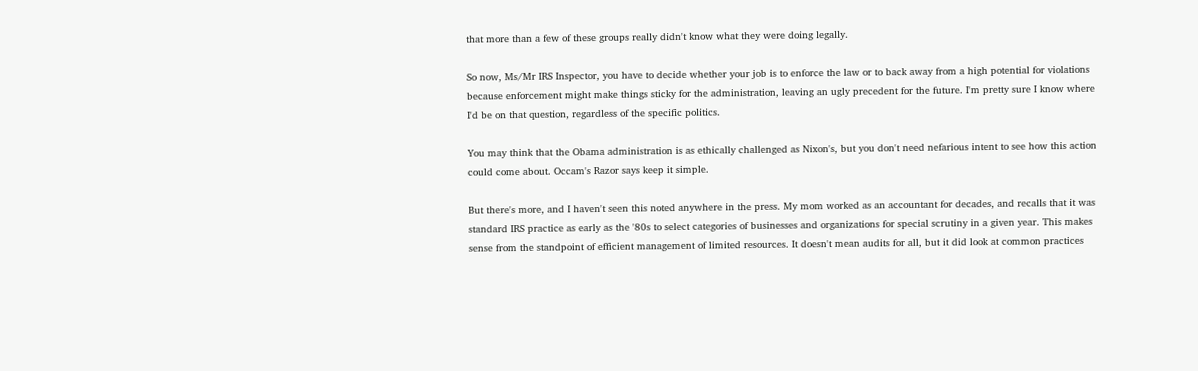that more than a few of these groups really didn't know what they were doing legally.

So now, Ms/Mr IRS Inspector, you have to decide whether your job is to enforce the law or to back away from a high potential for violations because enforcement might make things sticky for the administration, leaving an ugly precedent for the future. I'm pretty sure I know where I'd be on that question, regardless of the specific politics.

You may think that the Obama administration is as ethically challenged as Nixon's, but you don't need nefarious intent to see how this action could come about. Occam's Razor says keep it simple.

But there's more, and I haven't seen this noted anywhere in the press. My mom worked as an accountant for decades, and recalls that it was standard IRS practice as early as the '80s to select categories of businesses and organizations for special scrutiny in a given year. This makes sense from the standpoint of efficient management of limited resources. It doesn't mean audits for all, but it did look at common practices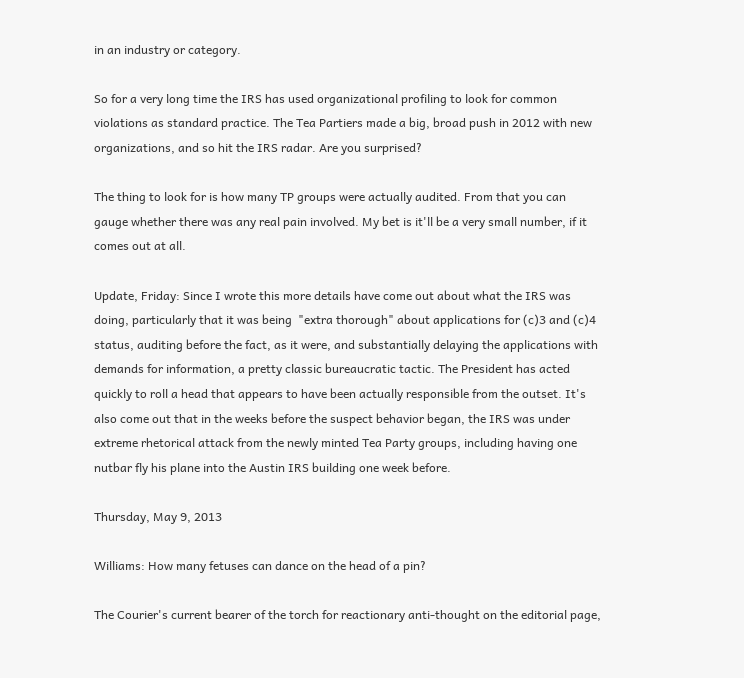in an industry or category.

So for a very long time the IRS has used organizational profiling to look for common violations as standard practice. The Tea Partiers made a big, broad push in 2012 with new organizations, and so hit the IRS radar. Are you surprised?

The thing to look for is how many TP groups were actually audited. From that you can gauge whether there was any real pain involved. My bet is it'll be a very small number, if it comes out at all.

Update, Friday: Since I wrote this more details have come out about what the IRS was doing, particularly that it was being  "extra thorough" about applications for (c)3 and (c)4 status, auditing before the fact, as it were, and substantially delaying the applications with demands for information, a pretty classic bureaucratic tactic. The President has acted quickly to roll a head that appears to have been actually responsible from the outset. It's also come out that in the weeks before the suspect behavior began, the IRS was under extreme rhetorical attack from the newly minted Tea Party groups, including having one nutbar fly his plane into the Austin IRS building one week before.

Thursday, May 9, 2013

Williams: How many fetuses can dance on the head of a pin?

The Courier's current bearer of the torch for reactionary anti-thought on the editorial page,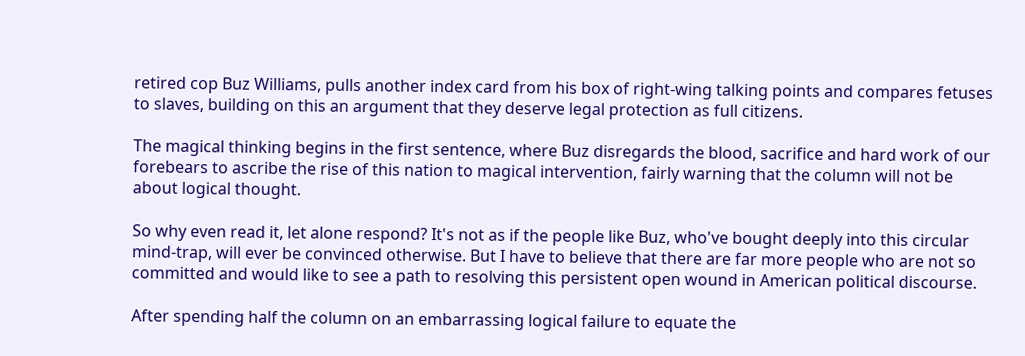retired cop Buz Williams, pulls another index card from his box of right-wing talking points and compares fetuses to slaves, building on this an argument that they deserve legal protection as full citizens.

The magical thinking begins in the first sentence, where Buz disregards the blood, sacrifice and hard work of our forebears to ascribe the rise of this nation to magical intervention, fairly warning that the column will not be about logical thought.

So why even read it, let alone respond? It's not as if the people like Buz, who've bought deeply into this circular mind-trap, will ever be convinced otherwise. But I have to believe that there are far more people who are not so committed and would like to see a path to resolving this persistent open wound in American political discourse.

After spending half the column on an embarrassing logical failure to equate the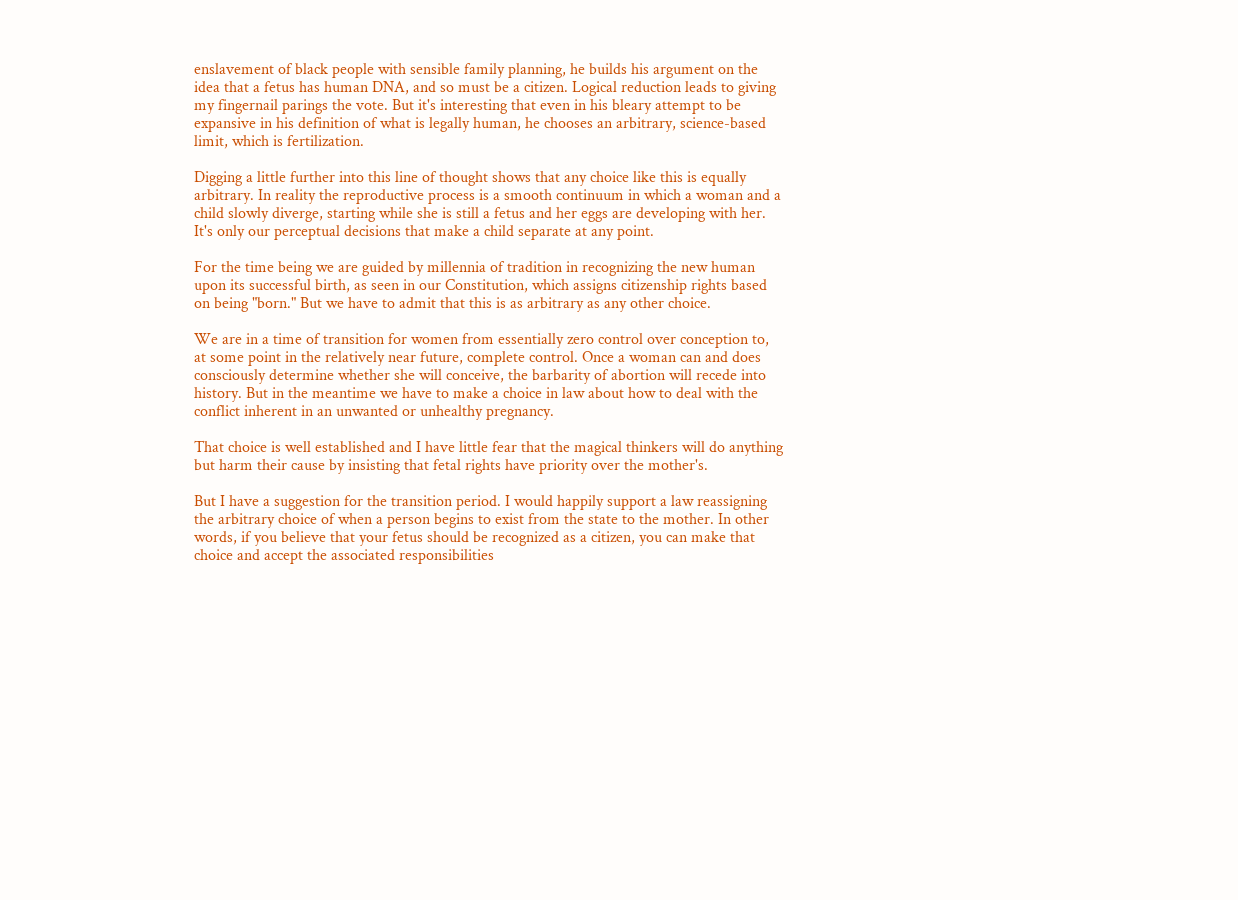enslavement of black people with sensible family planning, he builds his argument on the idea that a fetus has human DNA, and so must be a citizen. Logical reduction leads to giving my fingernail parings the vote. But it's interesting that even in his bleary attempt to be expansive in his definition of what is legally human, he chooses an arbitrary, science-based limit, which is fertilization.

Digging a little further into this line of thought shows that any choice like this is equally arbitrary. In reality the reproductive process is a smooth continuum in which a woman and a child slowly diverge, starting while she is still a fetus and her eggs are developing with her. It's only our perceptual decisions that make a child separate at any point.

For the time being we are guided by millennia of tradition in recognizing the new human upon its successful birth, as seen in our Constitution, which assigns citizenship rights based on being "born." But we have to admit that this is as arbitrary as any other choice.

We are in a time of transition for women from essentially zero control over conception to, at some point in the relatively near future, complete control. Once a woman can and does consciously determine whether she will conceive, the barbarity of abortion will recede into history. But in the meantime we have to make a choice in law about how to deal with the conflict inherent in an unwanted or unhealthy pregnancy.

That choice is well established and I have little fear that the magical thinkers will do anything but harm their cause by insisting that fetal rights have priority over the mother's.

But I have a suggestion for the transition period. I would happily support a law reassigning the arbitrary choice of when a person begins to exist from the state to the mother. In other words, if you believe that your fetus should be recognized as a citizen, you can make that choice and accept the associated responsibilities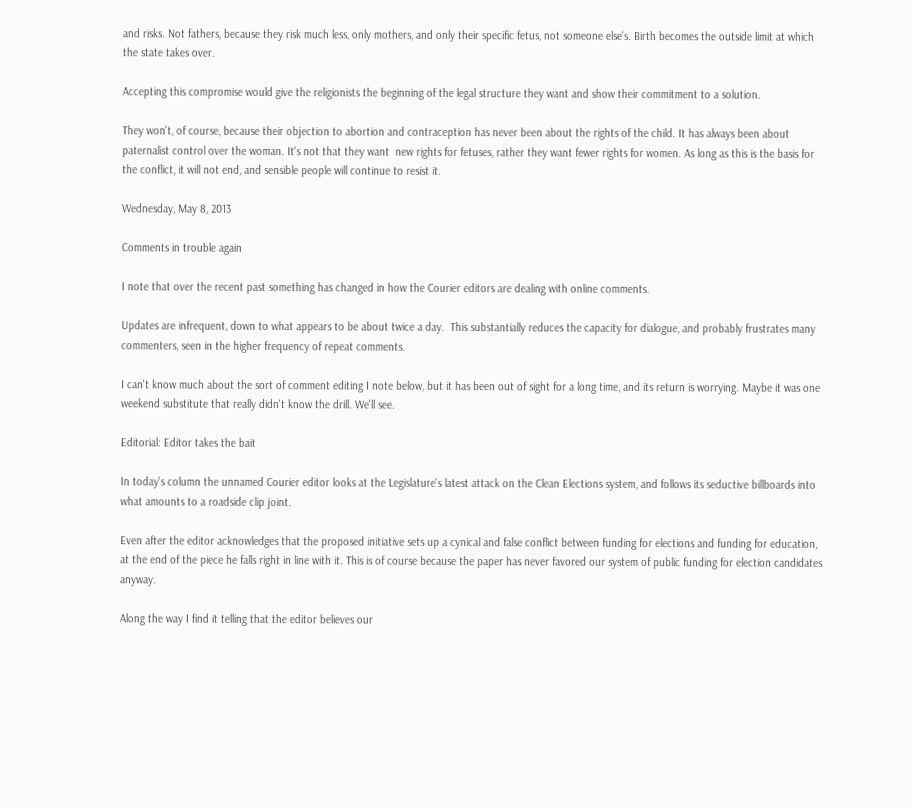and risks. Not fathers, because they risk much less, only mothers, and only their specific fetus, not someone else's. Birth becomes the outside limit at which the state takes over.

Accepting this compromise would give the religionists the beginning of the legal structure they want and show their commitment to a solution.

They won't, of course, because their objection to abortion and contraception has never been about the rights of the child. It has always been about paternalist control over the woman. It's not that they want  new rights for fetuses, rather they want fewer rights for women. As long as this is the basis for the conflict, it will not end, and sensible people will continue to resist it.

Wednesday, May 8, 2013

Comments in trouble again

I note that over the recent past something has changed in how the Courier editors are dealing with online comments.

Updates are infrequent, down to what appears to be about twice a day.  This substantially reduces the capacity for dialogue, and probably frustrates many commenters, seen in the higher frequency of repeat comments.

I can't know much about the sort of comment editing I note below, but it has been out of sight for a long time, and its return is worrying. Maybe it was one weekend substitute that really didn't know the drill. We'll see.

Editorial: Editor takes the bait

In today's column the unnamed Courier editor looks at the Legislature's latest attack on the Clean Elections system, and follows its seductive billboards into what amounts to a roadside clip joint.

Even after the editor acknowledges that the proposed initiative sets up a cynical and false conflict between funding for elections and funding for education, at the end of the piece he falls right in line with it. This is of course because the paper has never favored our system of public funding for election candidates anyway.

Along the way I find it telling that the editor believes our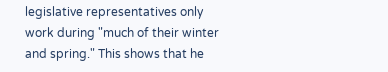legislative representatives only work during "much of their winter and spring." This shows that he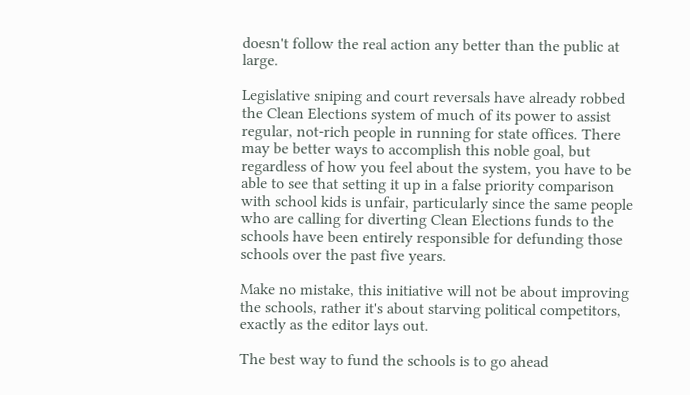doesn't follow the real action any better than the public at large.

Legislative sniping and court reversals have already robbed the Clean Elections system of much of its power to assist regular, not-rich people in running for state offices. There may be better ways to accomplish this noble goal, but regardless of how you feel about the system, you have to be able to see that setting it up in a false priority comparison with school kids is unfair, particularly since the same people who are calling for diverting Clean Elections funds to the schools have been entirely responsible for defunding those schools over the past five years.

Make no mistake, this initiative will not be about improving the schools, rather it's about starving political competitors, exactly as the editor lays out.

The best way to fund the schools is to go ahead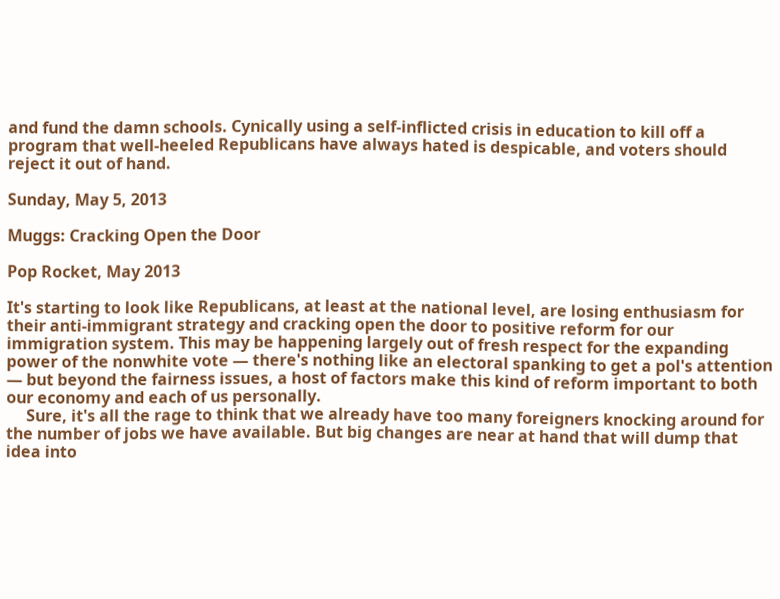and fund the damn schools. Cynically using a self-inflicted crisis in education to kill off a program that well-heeled Republicans have always hated is despicable, and voters should reject it out of hand.

Sunday, May 5, 2013

Muggs: Cracking Open the Door

Pop Rocket, May 2013

It's starting to look like Republicans, at least at the national level, are losing enthusiasm for their anti-immigrant strategy and cracking open the door to positive reform for our immigration system. This may be happening largely out of fresh respect for the expanding power of the nonwhite vote — there's nothing like an electoral spanking to get a pol's attention — but beyond the fairness issues, a host of factors make this kind of reform important to both our economy and each of us personally.
     Sure, it's all the rage to think that we already have too many foreigners knocking around for the number of jobs we have available. But big changes are near at hand that will dump that idea into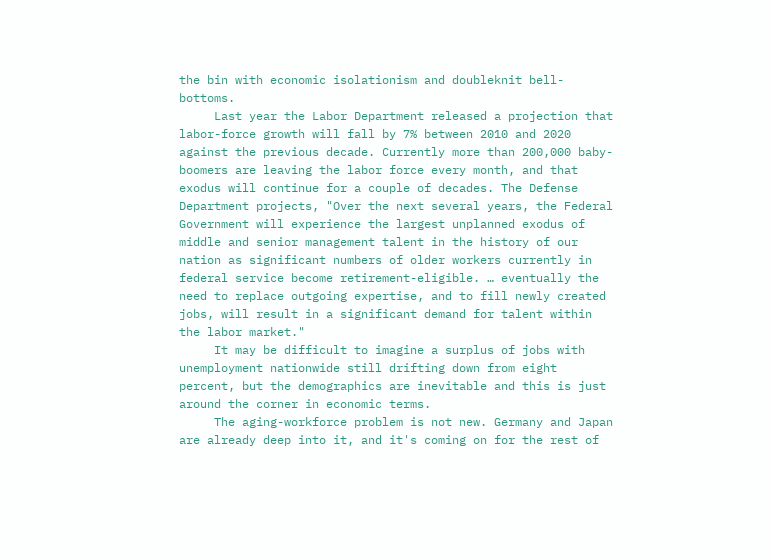the bin with economic isolationism and doubleknit bell-bottoms.
     Last year the Labor Department released a projection that labor-force growth will fall by 7% between 2010 and 2020 against the previous decade. Currently more than 200,000 baby-boomers are leaving the labor force every month, and that exodus will continue for a couple of decades. The Defense Department projects, "Over the next several years, the Federal Government will experience the largest unplanned exodus of middle and senior management talent in the history of our nation as significant numbers of older workers currently in federal service become retirement-eligible. … eventually the need to replace outgoing expertise, and to fill newly created jobs, will result in a significant demand for talent within the labor market."
     It may be difficult to imagine a surplus of jobs with unemployment nationwide still drifting down from eight percent, but the demographics are inevitable and this is just around the corner in economic terms.
     The aging-workforce problem is not new. Germany and Japan are already deep into it, and it's coming on for the rest of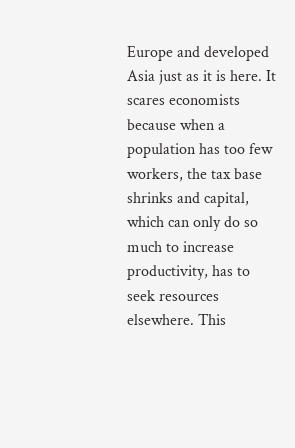Europe and developed Asia just as it is here. It scares economists because when a population has too few workers, the tax base shrinks and capital, which can only do so much to increase productivity, has to seek resources elsewhere. This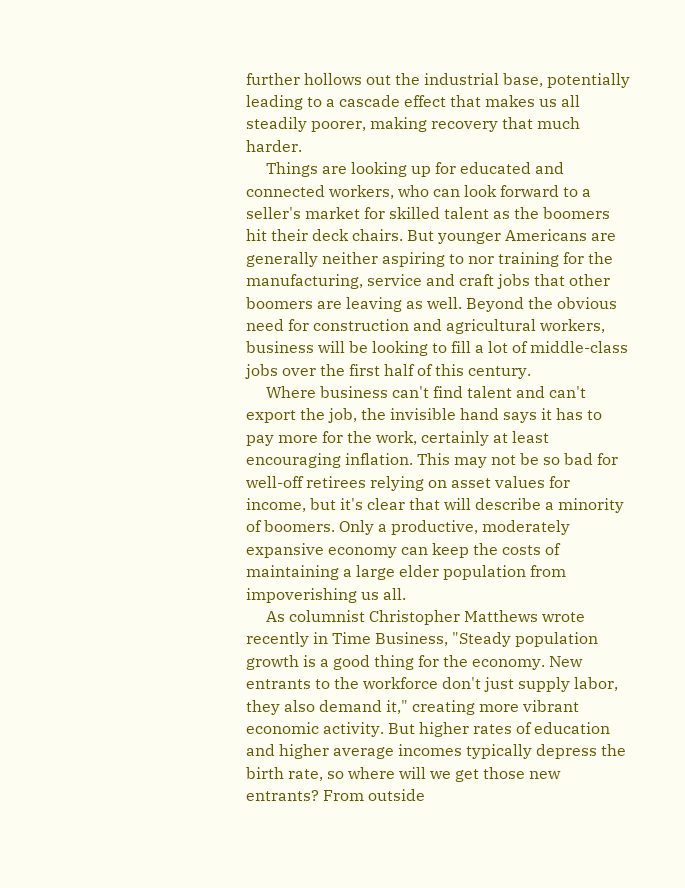further hollows out the industrial base, potentially leading to a cascade effect that makes us all steadily poorer, making recovery that much harder.
     Things are looking up for educated and connected workers, who can look forward to a seller's market for skilled talent as the boomers hit their deck chairs. But younger Americans are generally neither aspiring to nor training for the manufacturing, service and craft jobs that other boomers are leaving as well. Beyond the obvious need for construction and agricultural workers, business will be looking to fill a lot of middle-class jobs over the first half of this century.
     Where business can't find talent and can't export the job, the invisible hand says it has to pay more for the work, certainly at least encouraging inflation. This may not be so bad for well-off retirees relying on asset values for income, but it's clear that will describe a minority of boomers. Only a productive, moderately expansive economy can keep the costs of maintaining a large elder population from impoverishing us all.
     As columnist Christopher Matthews wrote recently in Time Business, "Steady population growth is a good thing for the economy. New entrants to the workforce don't just supply labor, they also demand it," creating more vibrant economic activity. But higher rates of education and higher average incomes typically depress the birth rate, so where will we get those new entrants? From outside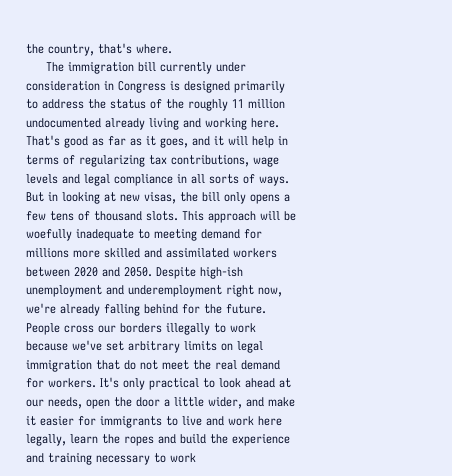the country, that's where.
     The immigration bill currently under consideration in Congress is designed primarily to address the status of the roughly 11 million undocumented already living and working here. That's good as far as it goes, and it will help in terms of regularizing tax contributions, wage levels and legal compliance in all sorts of ways. But in looking at new visas, the bill only opens a few tens of thousand slots. This approach will be woefully inadequate to meeting demand for millions more skilled and assimilated workers between 2020 and 2050. Despite high-ish unemployment and underemployment right now, we're already falling behind for the future.     People cross our borders illegally to work because we've set arbitrary limits on legal immigration that do not meet the real demand for workers. It's only practical to look ahead at our needs, open the door a little wider, and make it easier for immigrants to live and work here legally, learn the ropes and build the experience and training necessary to work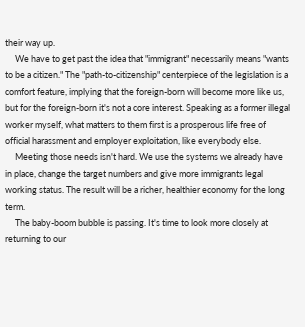their way up.
     We have to get past the idea that "immigrant" necessarily means "wants to be a citizen." The "path-to-citizenship" centerpiece of the legislation is a comfort feature, implying that the foreign-born will become more like us, but for the foreign-born it's not a core interest. Speaking as a former illegal worker myself, what matters to them first is a prosperous life free of official harassment and employer exploitation, like everybody else.
     Meeting those needs isn't hard. We use the systems we already have in place, change the target numbers and give more immigrants legal working status. The result will be a richer, healthier economy for the long term.
     The baby-boom bubble is passing. It's time to look more closely at returning to our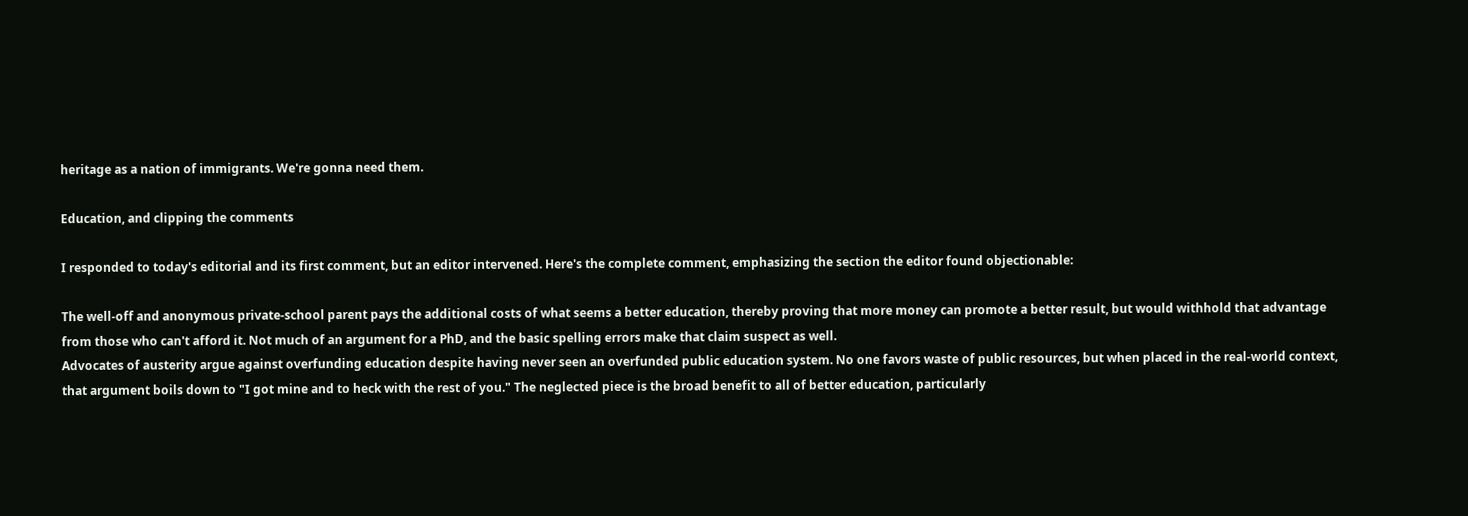heritage as a nation of immigrants. We're gonna need them.

Education, and clipping the comments

I responded to today's editorial and its first comment, but an editor intervened. Here's the complete comment, emphasizing the section the editor found objectionable:

The well-off and anonymous private-school parent pays the additional costs of what seems a better education, thereby proving that more money can promote a better result, but would withhold that advantage from those who can't afford it. Not much of an argument for a PhD, and the basic spelling errors make that claim suspect as well.
Advocates of austerity argue against overfunding education despite having never seen an overfunded public education system. No one favors waste of public resources, but when placed in the real-world context, that argument boils down to "I got mine and to heck with the rest of you." The neglected piece is the broad benefit to all of better education, particularly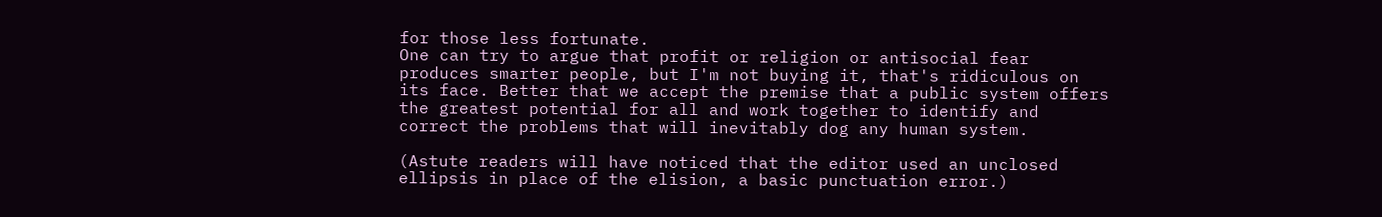for those less fortunate.
One can try to argue that profit or religion or antisocial fear produces smarter people, but I'm not buying it, that's ridiculous on its face. Better that we accept the premise that a public system offers the greatest potential for all and work together to identify and correct the problems that will inevitably dog any human system.

(Astute readers will have noticed that the editor used an unclosed ellipsis in place of the elision, a basic punctuation error.)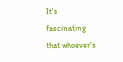It's fascinating that whoever's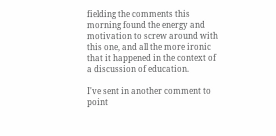fielding the comments this morning found the energy and motivation to screw around with this one, and all the more ironic that it happened in the context of a discussion of education.

I've sent in another comment to point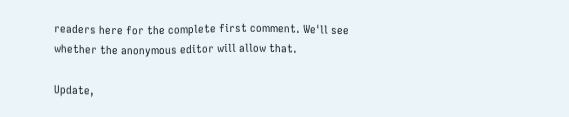readers here for the complete first comment. We'll see whether the anonymous editor will allow that.

Update,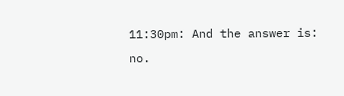11:30pm: And the answer is: no.